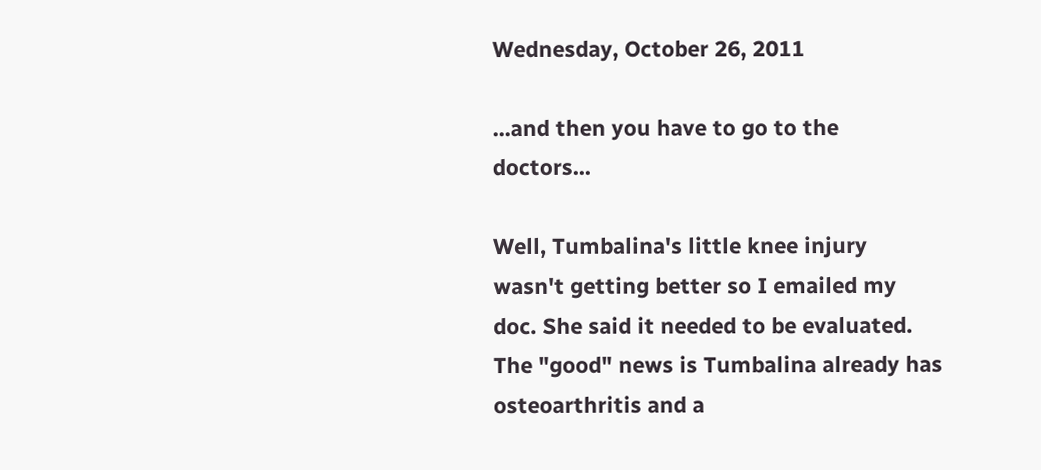Wednesday, October 26, 2011

...and then you have to go to the doctors...

Well, Tumbalina's little knee injury wasn't getting better so I emailed my doc. She said it needed to be evaluated. The "good" news is Tumbalina already has osteoarthritis and a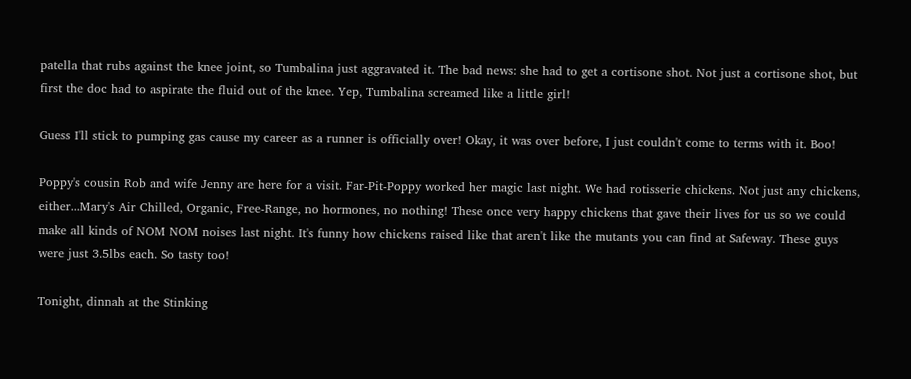patella that rubs against the knee joint, so Tumbalina just aggravated it. The bad news: she had to get a cortisone shot. Not just a cortisone shot, but first the doc had to aspirate the fluid out of the knee. Yep, Tumbalina screamed like a little girl!

Guess I'll stick to pumping gas cause my career as a runner is officially over! Okay, it was over before, I just couldn't come to terms with it. Boo!

Poppy's cousin Rob and wife Jenny are here for a visit. Far-Pit-Poppy worked her magic last night. We had rotisserie chickens. Not just any chickens, either...Mary's Air Chilled, Organic, Free-Range, no hormones, no nothing! These once very happy chickens that gave their lives for us so we could make all kinds of NOM NOM noises last night. It's funny how chickens raised like that aren't like the mutants you can find at Safeway. These guys were just 3.5lbs each. So tasty too!

Tonight, dinnah at the Stinking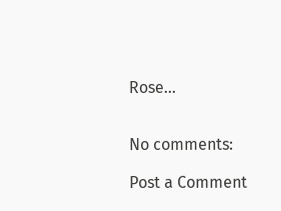Rose...


No comments:

Post a Comment